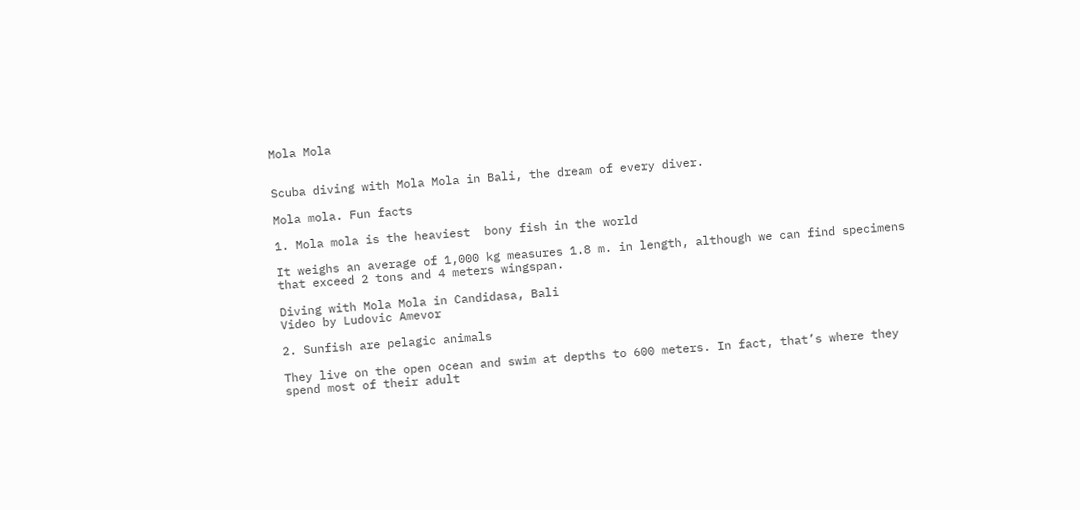Mola Mola


Scuba diving with Mola Mola in Bali, the dream of every diver.

Mola mola. Fun facts

1. Mola mola is the heaviest  bony fish in the world

It weighs an average of 1,000 kg measures 1.8 m. in length, although we can find specimens that exceed 2 tons and 4 meters wingspan.

Diving with Mola Mola in Candidasa, Bali
Video by Ludovic Amevor

2. Sunfish are pelagic animals

They live on the open ocean and swim at depths to 600 meters. In fact, that’s where they spend most of their adult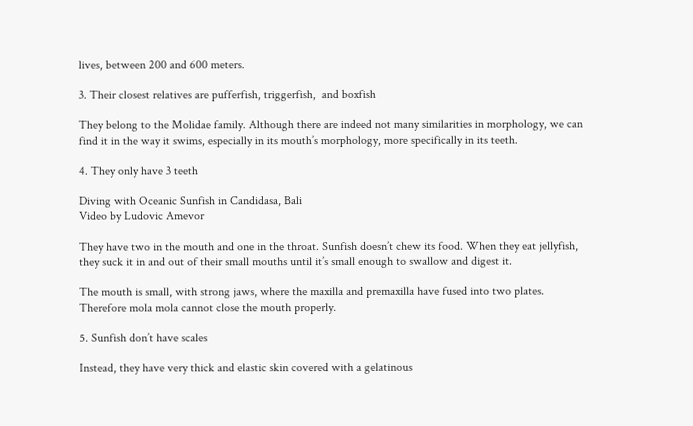lives, between 200 and 600 meters.

3. Their closest relatives are pufferfish, triggerfish,  and boxfish

They belong to the Molidae family. Although there are indeed not many similarities in morphology, we can find it in the way it swims, especially in its mouth’s morphology, more specifically in its teeth.

4. They only have 3 teeth

Diving with Oceanic Sunfish in Candidasa, Bali
Video by Ludovic Amevor

They have two in the mouth and one in the throat. Sunfish doesn’t chew its food. When they eat jellyfish, they suck it in and out of their small mouths until it’s small enough to swallow and digest it.

The mouth is small, with strong jaws, where the maxilla and premaxilla have fused into two plates. Therefore mola mola cannot close the mouth properly.

5. Sunfish don’t have scales

Instead, they have very thick and elastic skin covered with a gelatinous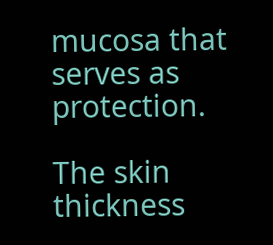mucosa that serves as protection.

The skin thickness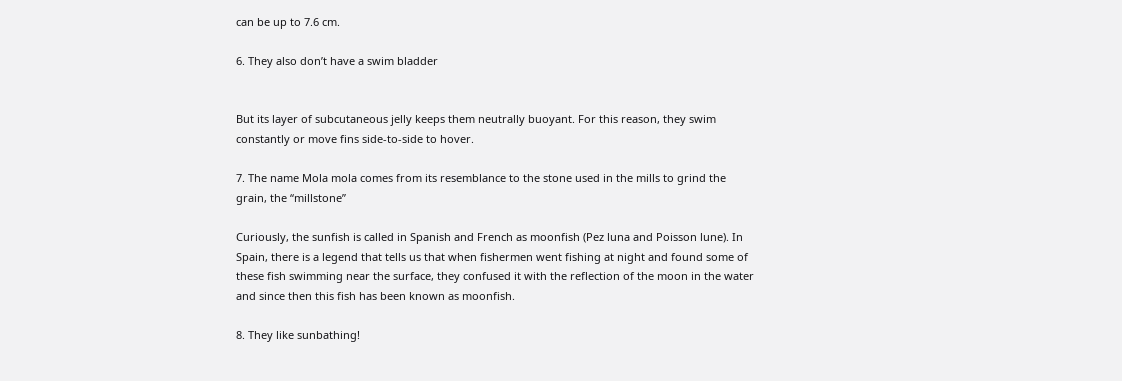can be up to 7.6 cm.

6. They also don’t have a swim bladder


But its layer of subcutaneous jelly keeps them neutrally buoyant. For this reason, they swim constantly or move fins side-to-side to hover.

7. The name Mola mola comes from its resemblance to the stone used in the mills to grind the grain, the “millstone”

Curiously, the sunfish is called in Spanish and French as moonfish (Pez luna and Poisson lune). In Spain, there is a legend that tells us that when fishermen went fishing at night and found some of these fish swimming near the surface, they confused it with the reflection of the moon in the water and since then this fish has been known as moonfish.

8. They like sunbathing!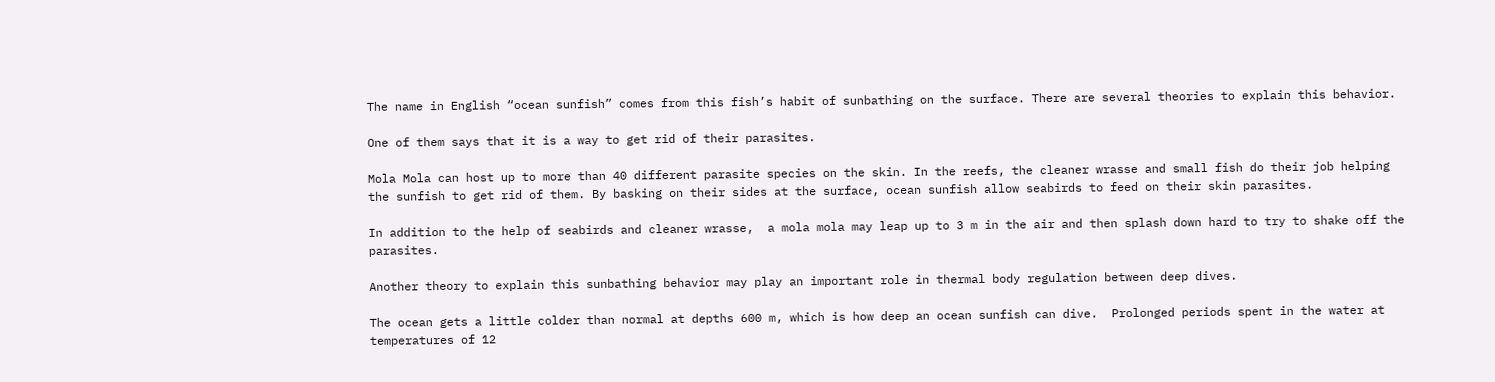The name in English “ocean sunfish” comes from this fish’s habit of sunbathing on the surface. There are several theories to explain this behavior.

One of them says that it is a way to get rid of their parasites.

Mola Mola can host up to more than 40 different parasite species on the skin. In the reefs, the cleaner wrasse and small fish do their job helping the sunfish to get rid of them. By basking on their sides at the surface, ocean sunfish allow seabirds to feed on their skin parasites.

In addition to the help of seabirds and cleaner wrasse,  a mola mola may leap up to 3 m in the air and then splash down hard to try to shake off the parasites.

Another theory to explain this sunbathing behavior may play an important role in thermal body regulation between deep dives.

The ocean gets a little colder than normal at depths 600 m, which is how deep an ocean sunfish can dive.  Prolonged periods spent in the water at temperatures of 12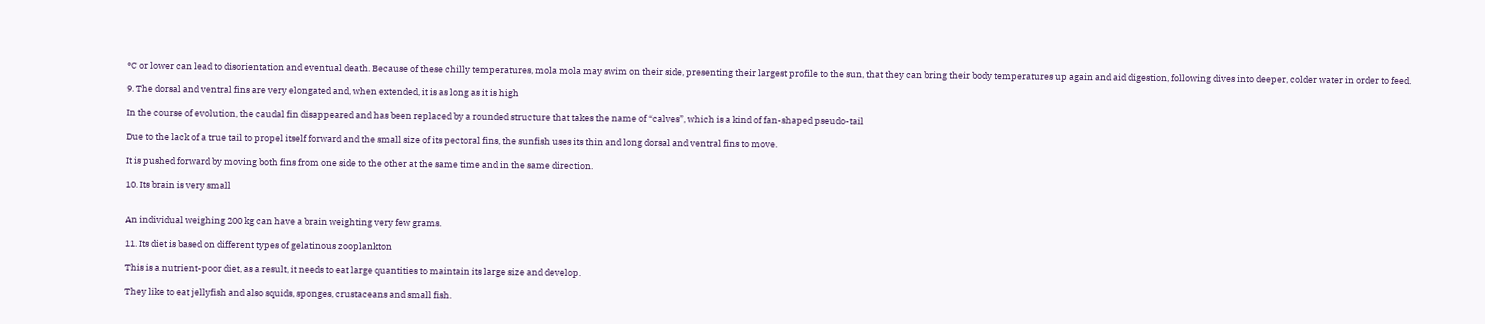°C or lower can lead to disorientation and eventual death. Because of these chilly temperatures, mola mola may swim on their side, presenting their largest profile to the sun, that they can bring their body temperatures up again and aid digestion, following dives into deeper, colder water in order to feed.

9. The dorsal and ventral fins are very elongated and, when extended, it is as long as it is high

In the course of evolution, the caudal fin disappeared and has been replaced by a rounded structure that takes the name of “calves”, which is a kind of fan-shaped pseudo-tail

Due to the lack of a true tail to propel itself forward and the small size of its pectoral fins, the sunfish uses its thin and long dorsal and ventral fins to move.

It is pushed forward by moving both fins from one side to the other at the same time and in the same direction.

10. Its brain is very small


An individual weighing 200 kg can have a brain weighting very few grams.

11. Its diet is based on different types of gelatinous zooplankton

This is a nutrient-poor diet, as a result, it needs to eat large quantities to maintain its large size and develop.

They like to eat jellyfish and also squids, sponges, crustaceans and small fish.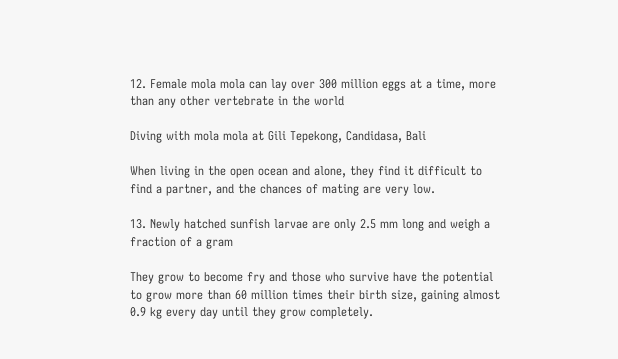12. Female mola mola can lay over 300 million eggs at a time, more than any other vertebrate in the world

Diving with mola mola at Gili Tepekong, Candidasa, Bali

When living in the open ocean and alone, they find it difficult to find a partner, and the chances of mating are very low.

13. Newly hatched sunfish larvae are only 2.5 mm long and weigh a fraction of a gram

They grow to become fry and those who survive have the potential to grow more than 60 million times their birth size, gaining almost 0.9 kg every day until they grow completely.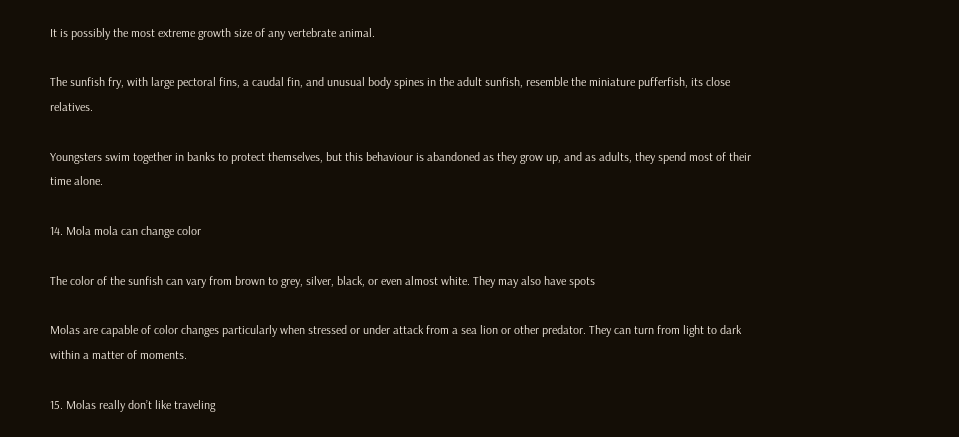It is possibly the most extreme growth size of any vertebrate animal.

The sunfish fry, with large pectoral fins, a caudal fin, and unusual body spines in the adult sunfish, resemble the miniature pufferfish, its close relatives.

Youngsters swim together in banks to protect themselves, but this behaviour is abandoned as they grow up, and as adults, they spend most of their time alone.

14. Mola mola can change color

The color of the sunfish can vary from brown to grey, silver, black, or even almost white. They may also have spots

Molas are capable of color changes particularly when stressed or under attack from a sea lion or other predator. They can turn from light to dark within a matter of moments.

15. Molas really don’t like traveling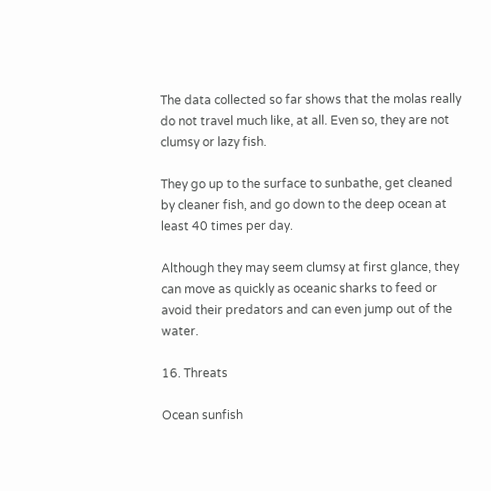The data collected so far shows that the molas really do not travel much like, at all. Even so, they are not clumsy or lazy fish.

They go up to the surface to sunbathe, get cleaned by cleaner fish, and go down to the deep ocean at least 40 times per day.

Although they may seem clumsy at first glance, they can move as quickly as oceanic sharks to feed or avoid their predators and can even jump out of the water.

16. Threats

Ocean sunfish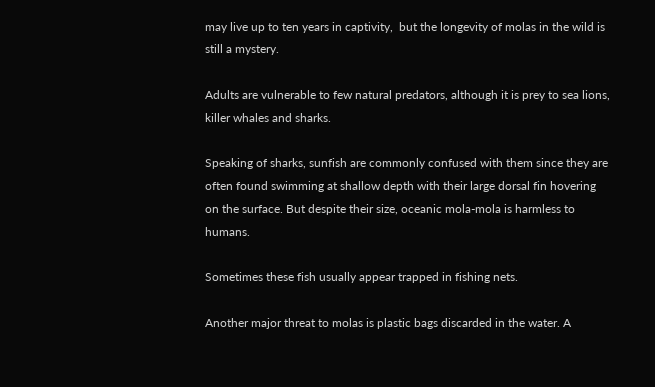may live up to ten years in captivity,  but the longevity of molas in the wild is still a mystery.

Adults are vulnerable to few natural predators, although it is prey to sea lions, killer whales and sharks.

Speaking of sharks, sunfish are commonly confused with them since they are often found swimming at shallow depth with their large dorsal fin hovering on the surface. But despite their size, oceanic mola-mola is harmless to humans.

Sometimes these fish usually appear trapped in fishing nets.

Another major threat to molas is plastic bags discarded in the water. A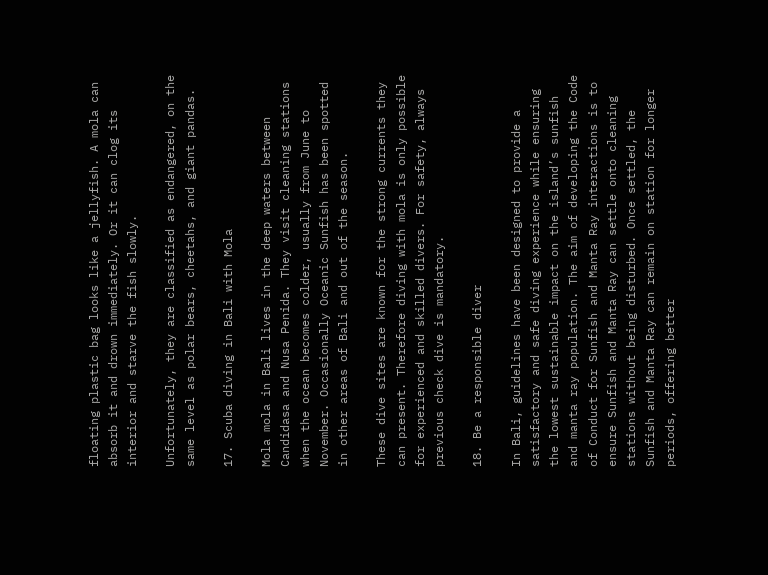floating plastic bag looks like a jellyfish. A mola can absorb it and drown immediately. Or it can clog its interior and starve the fish slowly.

Unfortunately, they are classified as endangered, on the same level as polar bears, cheetahs, and giant pandas.

17. Scuba diving in Bali with Mola

Mola mola in Bali lives in the deep waters between Candidasa and Nusa Penida. They visit cleaning stations when the ocean becomes colder, usually from June to November. Occasionally Oceanic Sunfish has been spotted in other areas of Bali and out of the season.

These dive sites are known for the strong currents they can present. Therefore diving with mola is only possible for experienced and skilled divers. For safety, always previous check dive is mandatory.

18. Be a responsible diver

In Bali, guidelines have been designed to provide a satisfactory and safe diving experience while ensuring the lowest sustainable impact on the island’s sunfish and manta ray population. The aim of developing the Code of Conduct for Sunfish and Manta Ray interactions is to ensure Sunfish and Manta Ray can settle onto cleaning stations without being disturbed. Once settled, the Sunfish and Manta Ray can remain on station for longer periods, offering better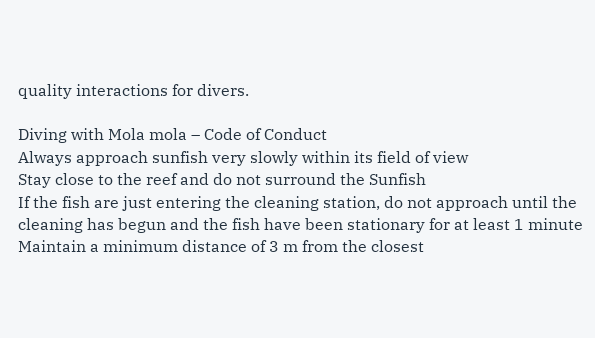quality interactions for divers.

Diving with Mola mola – Code of Conduct
Always approach sunfish very slowly within its field of view
Stay close to the reef and do not surround the Sunfish
If the fish are just entering the cleaning station, do not approach until the cleaning has begun and the fish have been stationary for at least 1 minute
Maintain a minimum distance of 3 m from the closest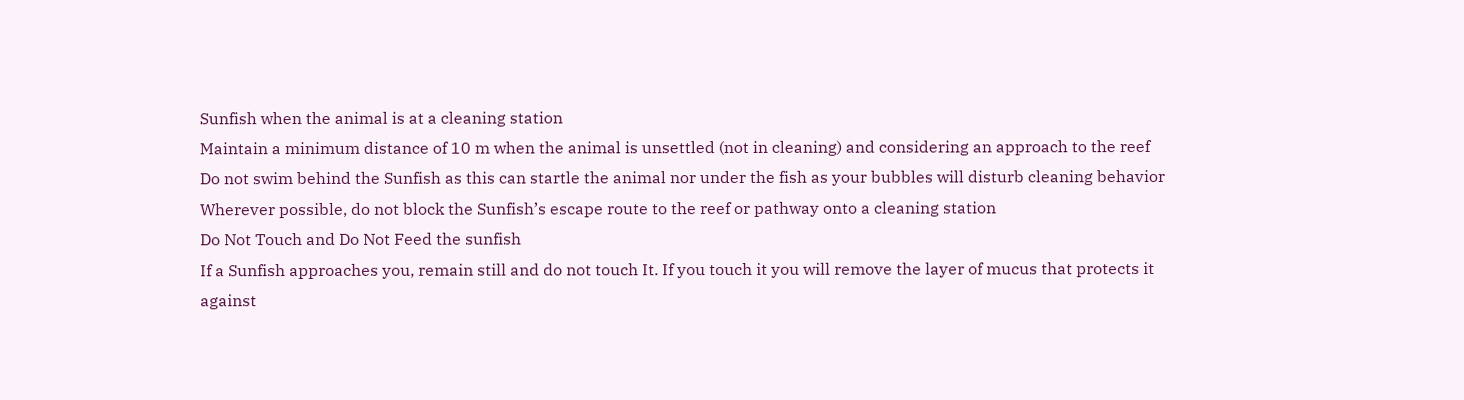Sunfish when the animal is at a cleaning station
Maintain a minimum distance of 10 m when the animal is unsettled (not in cleaning) and considering an approach to the reef
Do not swim behind the Sunfish as this can startle the animal nor under the fish as your bubbles will disturb cleaning behavior
Wherever possible, do not block the Sunfish’s escape route to the reef or pathway onto a cleaning station
Do Not Touch and Do Not Feed the sunfish
If a Sunfish approaches you, remain still and do not touch It. If you touch it you will remove the layer of mucus that protects it against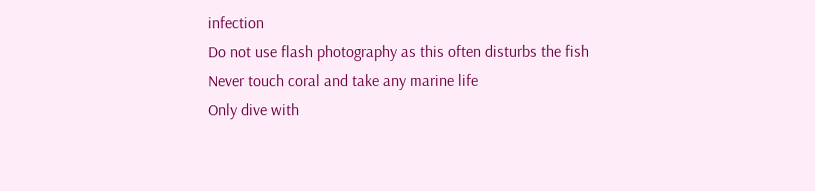infection
Do not use flash photography as this often disturbs the fish
Never touch coral and take any marine life
Only dive with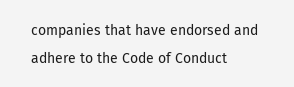companies that have endorsed and adhere to the Code of Conduct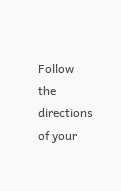Follow the directions of your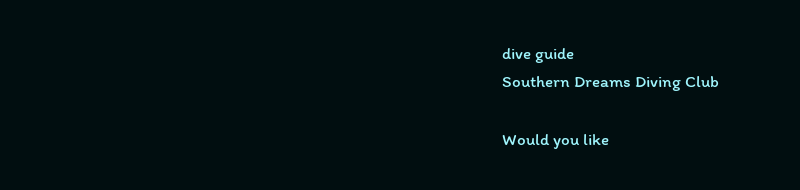dive guide
Southern Dreams Diving Club

Would you like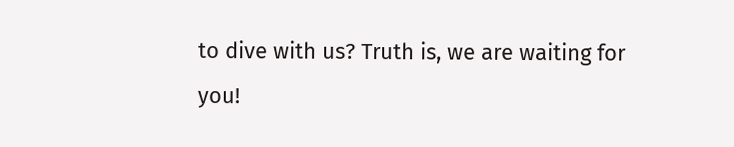to dive with us? Truth is, we are waiting for you!